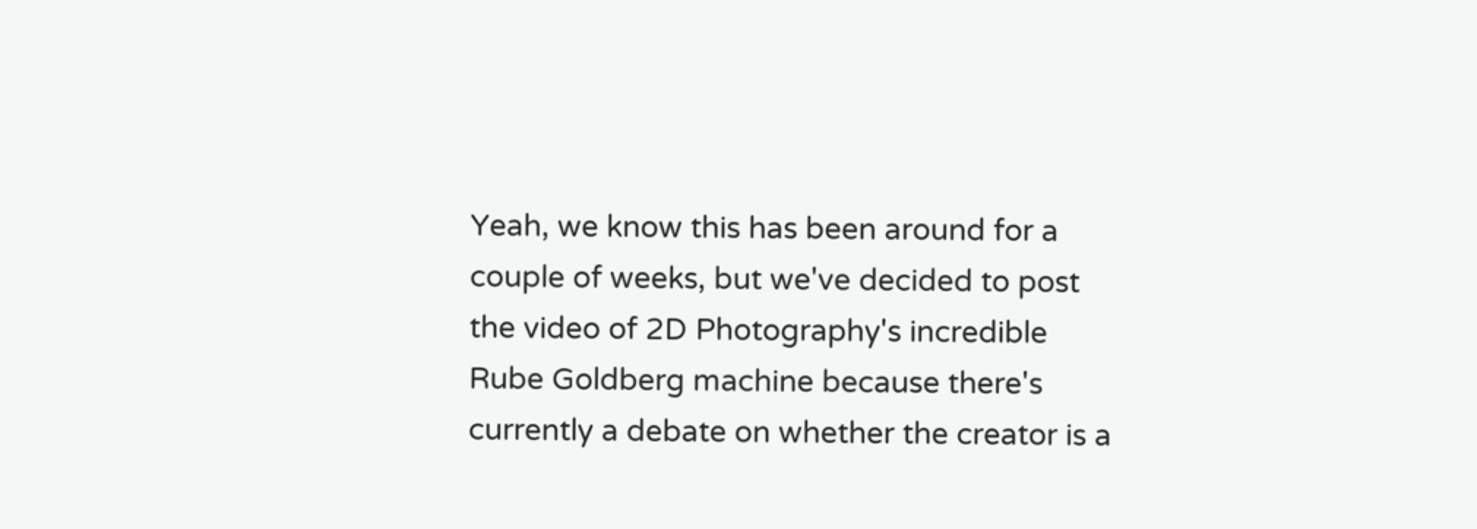Yeah, we know this has been around for a couple of weeks, but we've decided to post the video of 2D Photography's incredible Rube Goldberg machine because there's currently a debate on whether the creator is a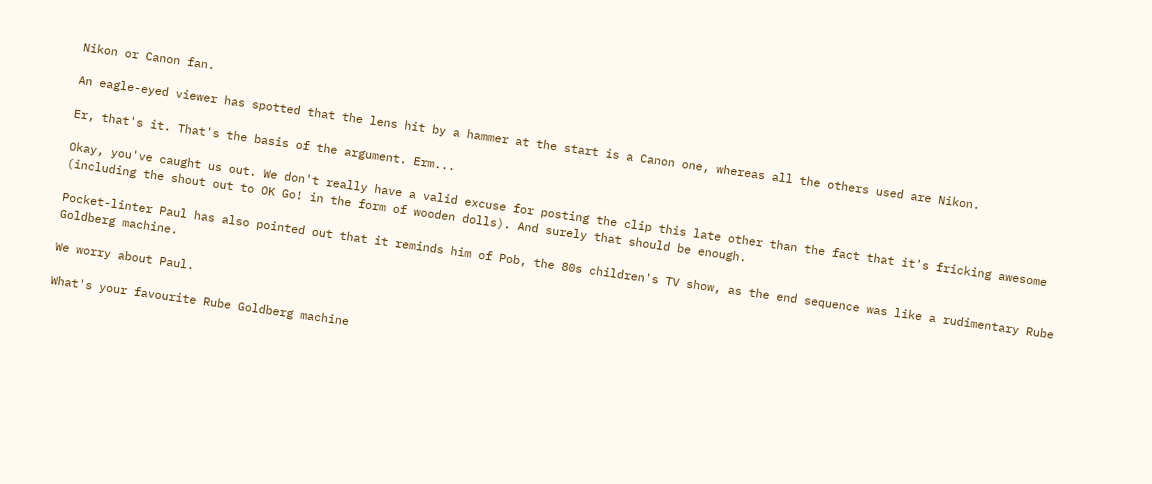Nikon or Canon fan.

An eagle-eyed viewer has spotted that the lens hit by a hammer at the start is a Canon one, whereas all the others used are Nikon.

Er, that's it. That's the basis of the argument. Erm...

Okay, you've caught us out. We don't really have a valid excuse for posting the clip this late other than the fact that it's fricking awesome (including the shout out to OK Go! in the form of wooden dolls). And surely that should be enough.

Pocket-linter Paul has also pointed out that it reminds him of Pob, the 80s children's TV show, as the end sequence was like a rudimentary Rube Goldberg machine.

We worry about Paul.

What's your favourite Rube Goldberg machine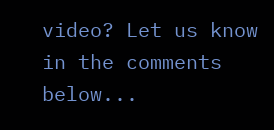video? Let us know in the comments below...